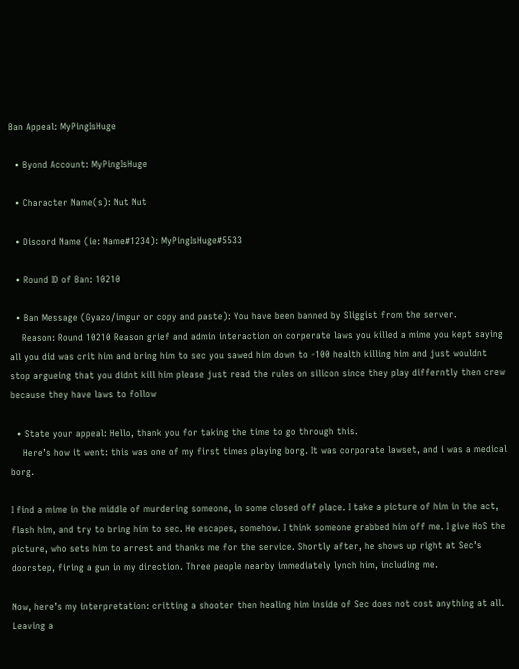Ban Appeal: MyPingIsHuge

  • Byond Account: MyPingIsHuge

  • Character Name(s): Nut Nut

  • Discord Name (ie: Name#1234): MyPingIsHuge#5533

  • Round ID of Ban: 10210

  • Ban Message (Gyazo/imgur or copy and paste): You have been banned by Sliggist from the server.
    Reason: Round 10210 Reason grief and admin interaction on corperate laws you killed a mime you kept saying all you did was crit him and bring him to sec you sawed him down to -100 health killing him and just wouldnt stop argueing that you didnt kill him please just read the rules on silicon since they play differntly then crew because they have laws to follow

  • State your appeal: Hello, thank you for taking the time to go through this.
    Here’s how it went: this was one of my first times playing borg. It was corporate lawset, and i was a medical borg.

I find a mime in the middle of murdering someone, in some closed off place. I take a picture of him in the act, flash him, and try to bring him to sec. He escapes, somehow. I think someone grabbed him off me. I give HoS the picture, who sets him to arrest and thanks me for the service. Shortly after, he shows up right at Sec’s doorstep, firing a gun in my direction. Three people nearby immediately lynch him, including me.

Now, here’s my interpretation: critting a shooter then healing him inside of Sec does not cost anything at all. Leaving a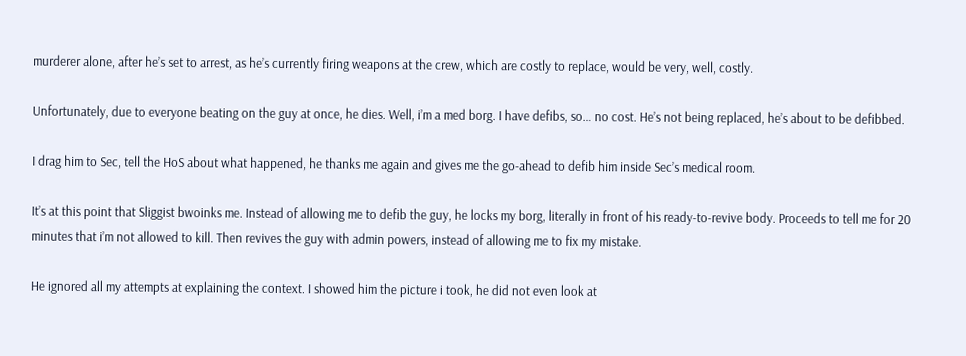murderer alone, after he’s set to arrest, as he’s currently firing weapons at the crew, which are costly to replace, would be very, well, costly.

Unfortunately, due to everyone beating on the guy at once, he dies. Well, i’m a med borg. I have defibs, so… no cost. He’s not being replaced, he’s about to be defibbed.

I drag him to Sec, tell the HoS about what happened, he thanks me again and gives me the go-ahead to defib him inside Sec’s medical room.

It’s at this point that Sliggist bwoinks me. Instead of allowing me to defib the guy, he locks my borg, literally in front of his ready-to-revive body. Proceeds to tell me for 20 minutes that i’m not allowed to kill. Then revives the guy with admin powers, instead of allowing me to fix my mistake.

He ignored all my attempts at explaining the context. I showed him the picture i took, he did not even look at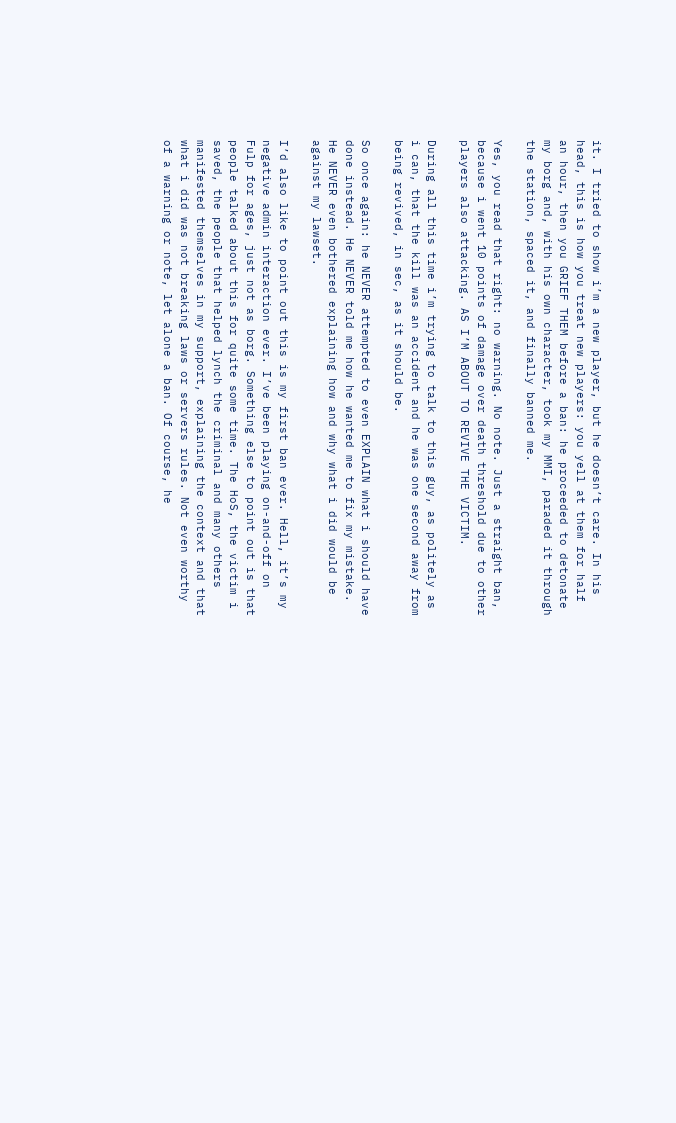it. I tried to show i’m a new player, but he doesn’t care. In his head, this is how you treat new players: you yell at them for half an hour, then you GRIEF THEM before a ban: he proceeded to detonate my borg and, with his own character, took my MMI, paraded it through the station, spaced it, and finally banned me.

Yes, you read that right: no warning. No note. Just a straight ban, because i went 10 points of damage over death threshold due to other players also attacking. AS I’M ABOUT TO REVIVE THE VICTIM.

During all this time i’m trying to talk to this guy, as politely as i can, that the kill was an accident and he was one second away from being revived, in sec, as it should be.

So once again: he NEVER attempted to even EXPLAIN what i should have done instead. He NEVER told me how he wanted me to fix my mistake. He NEVER even bothered explaining how and why what i did would be against my lawset.

I’d also like to point out this is my first ban ever. Hell, it’s my negative admin interaction ever. I’ve been playing on-and-off on Fulp for ages, just not as borg. Something else to point out is that people talked about this for quite some time. The HoS, the victim i saved, the people that helped lynch the criminal and many others manifested themselves in my support, explaining the context and that what i did was not breaking laws or servers rules. Not even worthy of a warning or note, let alone a ban. Of course, he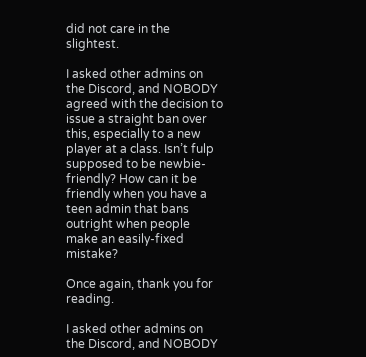did not care in the slightest.

I asked other admins on the Discord, and NOBODY agreed with the decision to issue a straight ban over this, especially to a new player at a class. Isn’t fulp supposed to be newbie-friendly? How can it be friendly when you have a teen admin that bans outright when people make an easily-fixed mistake?

Once again, thank you for reading.

I asked other admins on the Discord, and NOBODY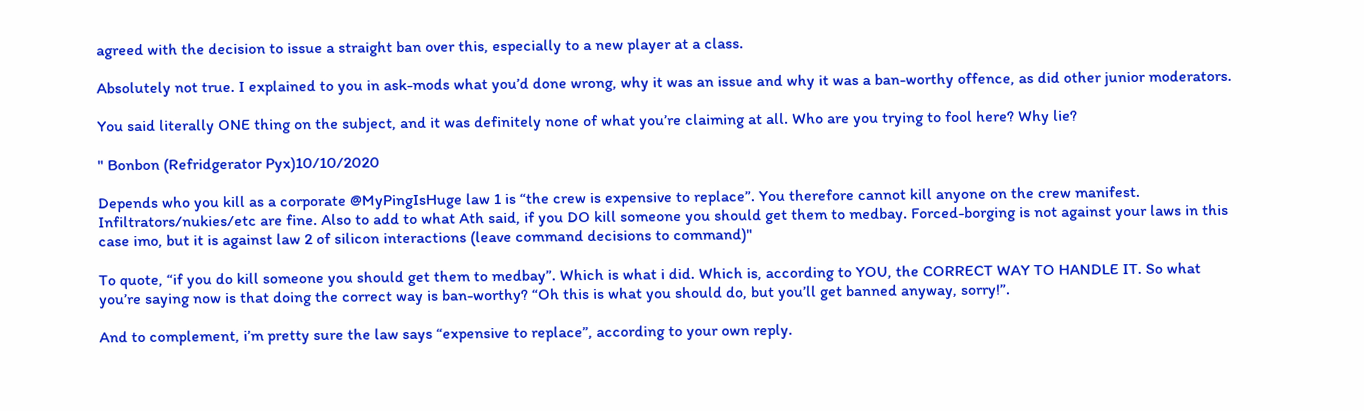agreed with the decision to issue a straight ban over this, especially to a new player at a class.

Absolutely not true. I explained to you in ask-mods what you’d done wrong, why it was an issue and why it was a ban-worthy offence, as did other junior moderators.

You said literally ONE thing on the subject, and it was definitely none of what you’re claiming at all. Who are you trying to fool here? Why lie?

" Bonbon (Refridgerator Pyx)10/10/2020

Depends who you kill as a corporate @MyPingIsHuge law 1 is “the crew is expensive to replace”. You therefore cannot kill anyone on the crew manifest. Infiltrators/nukies/etc are fine. Also to add to what Ath said, if you DO kill someone you should get them to medbay. Forced-borging is not against your laws in this case imo, but it is against law 2 of silicon interactions (leave command decisions to command)"

To quote, “if you do kill someone you should get them to medbay”. Which is what i did. Which is, according to YOU, the CORRECT WAY TO HANDLE IT. So what you’re saying now is that doing the correct way is ban-worthy? “Oh this is what you should do, but you’ll get banned anyway, sorry!”.

And to complement, i’m pretty sure the law says “expensive to replace”, according to your own reply.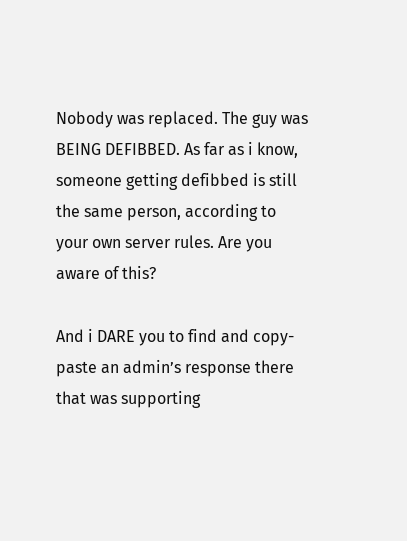Nobody was replaced. The guy was BEING DEFIBBED. As far as i know, someone getting defibbed is still the same person, according to your own server rules. Are you aware of this?

And i DARE you to find and copy-paste an admin’s response there that was supporting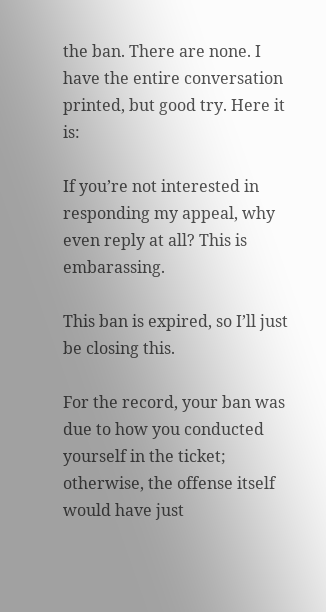the ban. There are none. I have the entire conversation printed, but good try. Here it is:

If you’re not interested in responding my appeal, why even reply at all? This is embarassing.

This ban is expired, so I’ll just be closing this.

For the record, your ban was due to how you conducted yourself in the ticket; otherwise, the offense itself would have just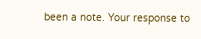been a note. Your response to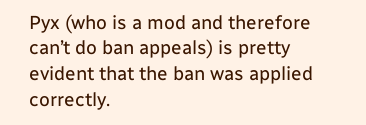Pyx (who is a mod and therefore can’t do ban appeals) is pretty evident that the ban was applied correctly.